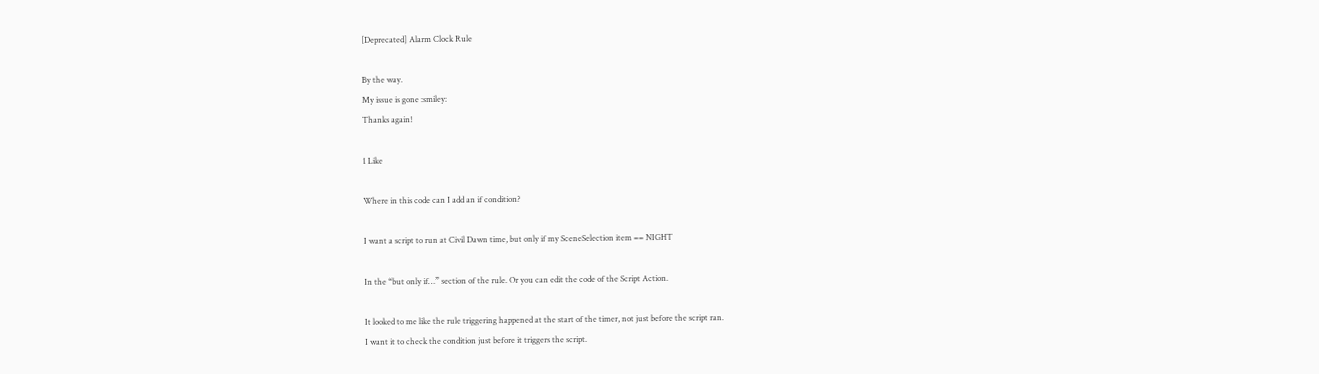[Deprecated] Alarm Clock Rule

By the way.
My issue is gone :smiley:
Thanks again!

1 Like

Where in this code can I add an if condition?

I want a script to run at Civil Dawn time, but only if my SceneSelection item == NIGHT

In the “but only if…” section of the rule. Or you can edit the code of the Script Action.

It looked to me like the rule triggering happened at the start of the timer, not just before the script ran.
I want it to check the condition just before it triggers the script.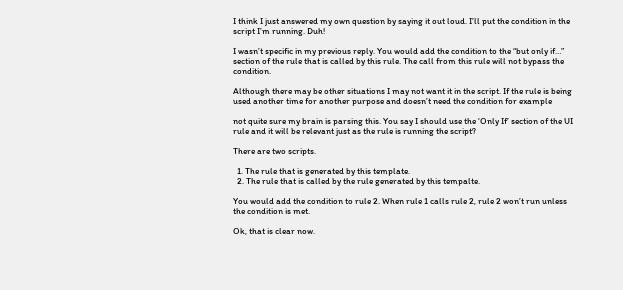I think I just answered my own question by saying it out loud. I’ll put the condition in the script I’m running. Duh!

I wasn’t specific in my previous reply. You would add the condition to the “but only if…” section of the rule that is called by this rule. The call from this rule will not bypass the condition.

Although there may be other situations I may not want it in the script. If the rule is being used another time for another purpose and doesn’t need the condition for example

not quite sure my brain is parsing this. You say I should use the ‘Only If’ section of the UI rule and it will be relevant just as the rule is running the script?

There are two scripts.

  1. The rule that is generated by this template.
  2. The rule that is called by the rule generated by this tempalte.

You would add the condition to rule 2. When rule 1 calls rule 2, rule 2 won’t run unless the condition is met.

Ok, that is clear now.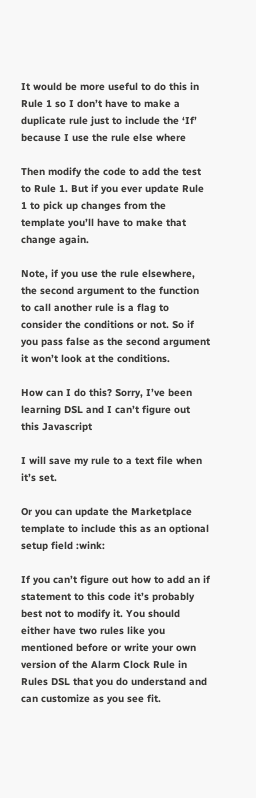It would be more useful to do this in Rule 1 so I don’t have to make a duplicate rule just to include the ‘If’ because I use the rule else where

Then modify the code to add the test to Rule 1. But if you ever update Rule 1 to pick up changes from the template you’ll have to make that change again.

Note, if you use the rule elsewhere, the second argument to the function to call another rule is a flag to consider the conditions or not. So if you pass false as the second argument it won’t look at the conditions.

How can I do this? Sorry, I’ve been learning DSL and I can’t figure out this Javascript

I will save my rule to a text file when it’s set.

Or you can update the Marketplace template to include this as an optional setup field :wink:

If you can’t figure out how to add an if statement to this code it’s probably best not to modify it. You should either have two rules like you mentioned before or write your own version of the Alarm Clock Rule in Rules DSL that you do understand and can customize as you see fit.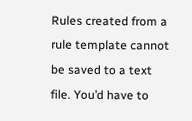Rules created from a rule template cannot be saved to a text file. You’d have to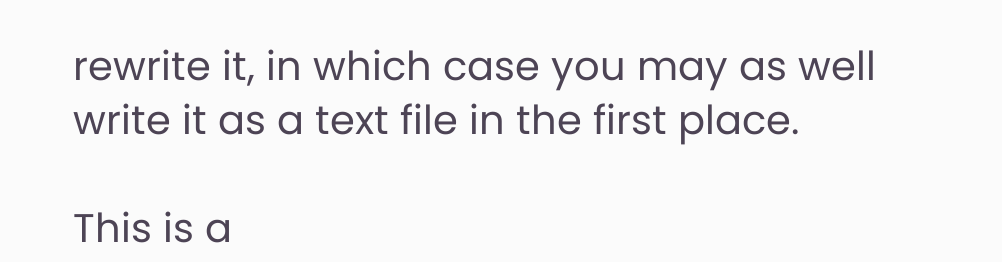rewrite it, in which case you may as well write it as a text file in the first place.

This is a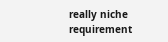really niche requirement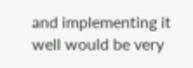and implementing it well would be very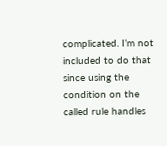complicated. I’m not included to do that since using the condition on the called rule handles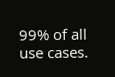99% of all use cases.